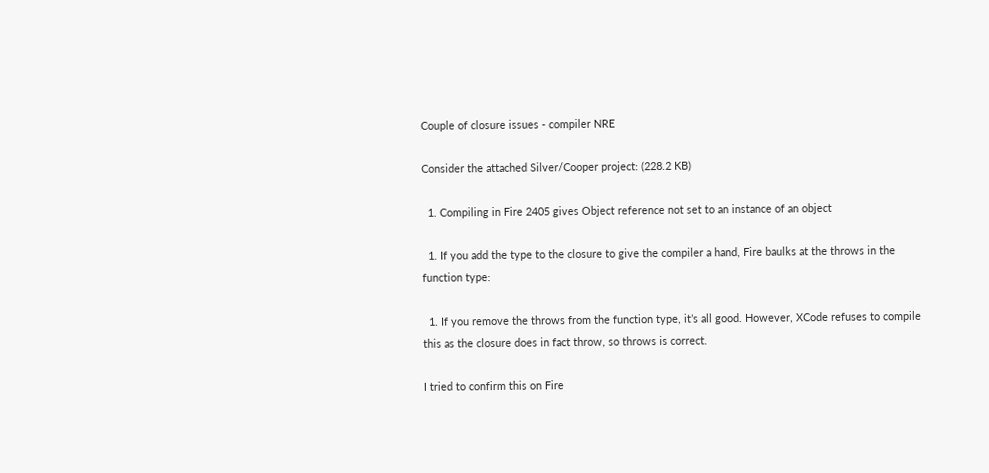Couple of closure issues - compiler NRE

Consider the attached Silver/Cooper project: (228.2 KB)

  1. Compiling in Fire 2405 gives Object reference not set to an instance of an object

  1. If you add the type to the closure to give the compiler a hand, Fire baulks at the throws in the function type:

  1. If you remove the throws from the function type, it’s all good. However, XCode refuses to compile this as the closure does in fact throw, so throws is correct.

I tried to confirm this on Fire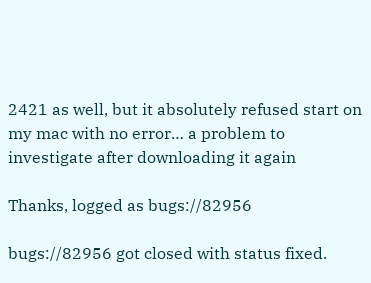2421 as well, but it absolutely refused start on my mac with no error… a problem to investigate after downloading it again

Thanks, logged as bugs://82956

bugs://82956 got closed with status fixed.